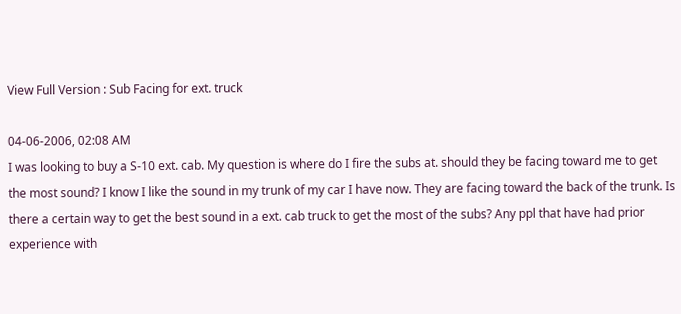View Full Version : Sub Facing for ext. truck

04-06-2006, 02:08 AM
I was looking to buy a S-10 ext. cab. My question is where do I fire the subs at. should they be facing toward me to get the most sound? I know I like the sound in my trunk of my car I have now. They are facing toward the back of the trunk. Is there a certain way to get the best sound in a ext. cab truck to get the most of the subs? Any ppl that have had prior experience with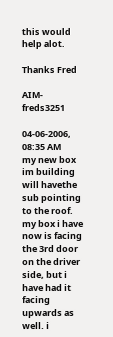this would help alot.

Thanks Fred

AIM- freds3251

04-06-2006, 08:35 AM
my new box im building will havethe sub pointing to the roof. my box i have now is facing the 3rd door on the driver side, but i have had it facing upwards as well. i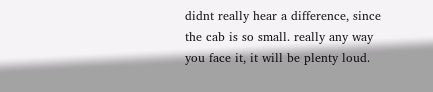didnt really hear a difference, since the cab is so small. really any way you face it, it will be plenty loud.